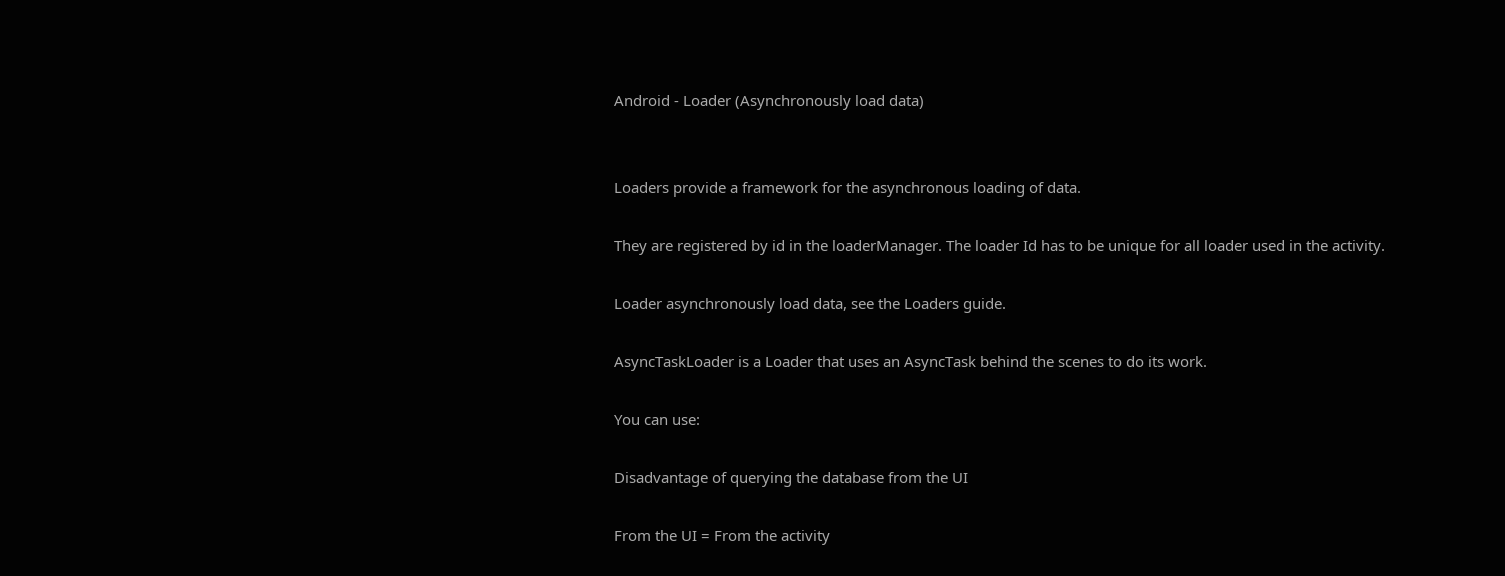Android - Loader (Asynchronously load data)


Loaders provide a framework for the asynchronous loading of data.

They are registered by id in the loaderManager. The loader Id has to be unique for all loader used in the activity.

Loader asynchronously load data, see the Loaders guide.

AsyncTaskLoader is a Loader that uses an AsyncTask behind the scenes to do its work.

You can use:

Disadvantage of querying the database from the UI

From the UI = From the activity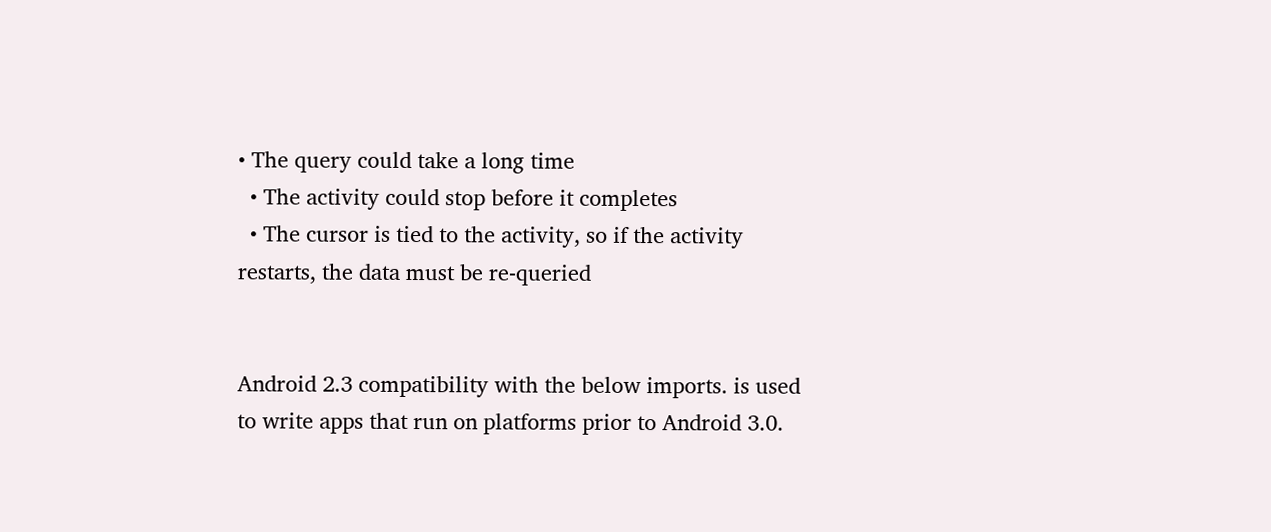• The query could take a long time
  • The activity could stop before it completes
  • The cursor is tied to the activity, so if the activity restarts, the data must be re-queried


Android 2.3 compatibility with the below imports. is used to write apps that run on platforms prior to Android 3.0.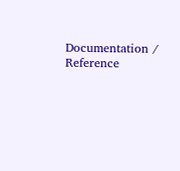Documentation / Reference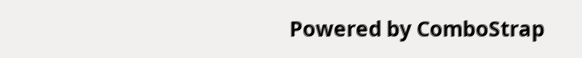Powered by ComboStrap